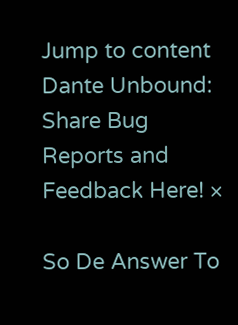Jump to content
Dante Unbound: Share Bug Reports and Feedback Here! ×

So De Answer To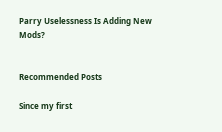Parry Uselessness Is Adding New Mods?


Recommended Posts

Since my first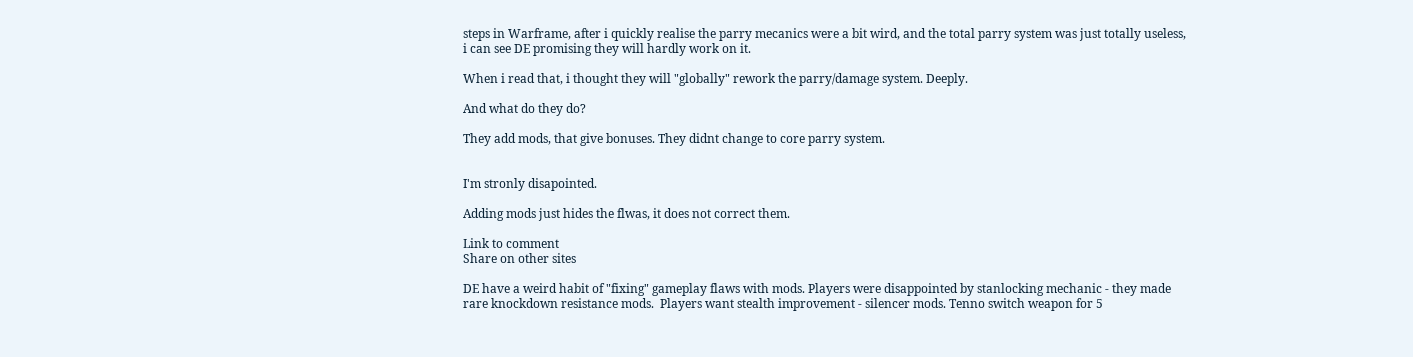steps in Warframe, after i quickly realise the parry mecanics were a bit wird, and the total parry system was just totally useless, i can see DE promising they will hardly work on it.

When i read that, i thought they will "globally" rework the parry/damage system. Deeply.

And what do they do?

They add mods, that give bonuses. They didnt change to core parry system.


I'm stronly disapointed.

Adding mods just hides the flwas, it does not correct them.

Link to comment
Share on other sites

DE have a weird habit of "fixing" gameplay flaws with mods. Players were disappointed by stanlocking mechanic - they made rare knockdown resistance mods.  Players want stealth improvement - silencer mods. Tenno switch weapon for 5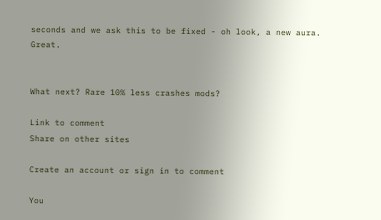seconds and we ask this to be fixed - oh look, a new aura. Great.


What next? Rare 10% less crashes mods?

Link to comment
Share on other sites

Create an account or sign in to comment

You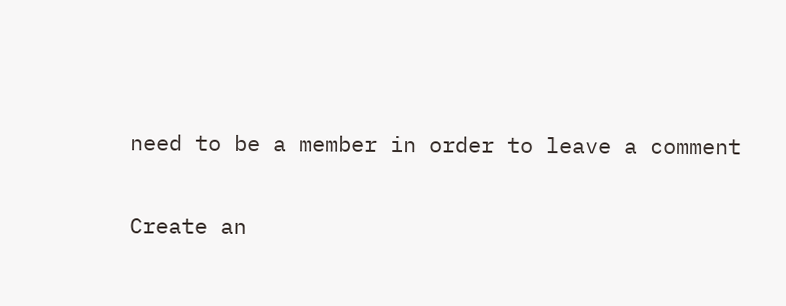need to be a member in order to leave a comment

Create an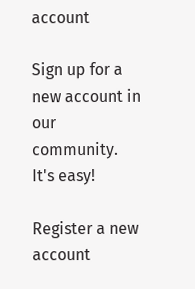account

Sign up for a new account in our community. It's easy!

Register a new account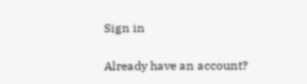Sign in

Already have an account?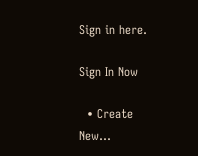Sign in here.

Sign In Now

  • Create New...